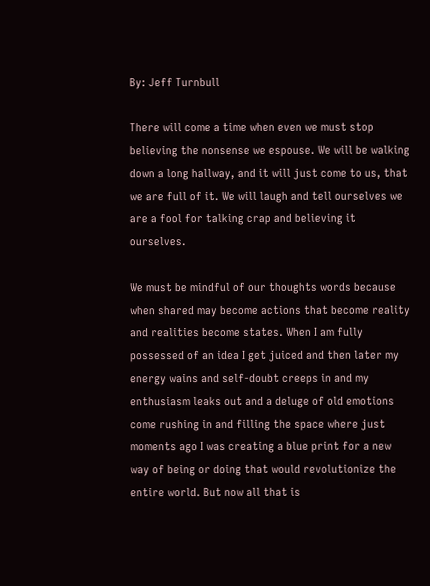By: Jeff Turnbull

There will come a time when even we must stop believing the nonsense we espouse. We will be walking down a long hallway, and it will just come to us, that we are full of it. We will laugh and tell ourselves we are a fool for talking crap and believing it ourselves.

We must be mindful of our thoughts words because when shared may become actions that become reality and realities become states. When I am fully possessed of an idea I get juiced and then later my energy wains and self-doubt creeps in and my enthusiasm leaks out and a deluge of old emotions come rushing in and filling the space where just moments ago I was creating a blue print for a new way of being or doing that would revolutionize the entire world. But now all that is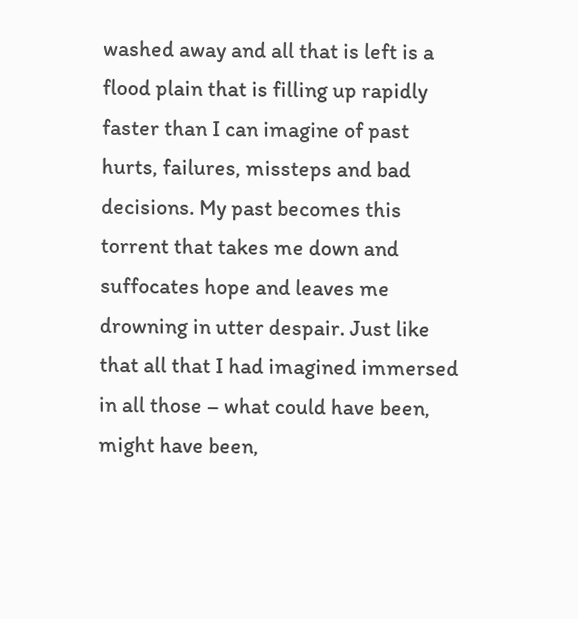washed away and all that is left is a flood plain that is filling up rapidly faster than I can imagine of past hurts, failures, missteps and bad decisions. My past becomes this torrent that takes me down and suffocates hope and leaves me drowning in utter despair. Just like that all that I had imagined immersed in all those – what could have been, might have been,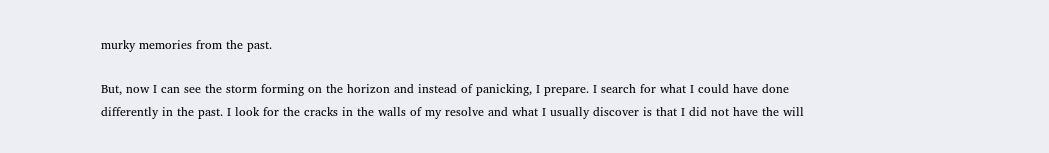murky memories from the past.

But, now I can see the storm forming on the horizon and instead of panicking, I prepare. I search for what I could have done differently in the past. I look for the cracks in the walls of my resolve and what I usually discover is that I did not have the will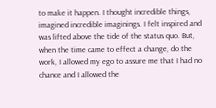to make it happen. I thought incredible things, imagined incredible imaginings. I felt inspired and was lifted above the tide of the status quo. But, when the time came to effect a change, do the work, I allowed my ego to assure me that I had no chance and I allowed the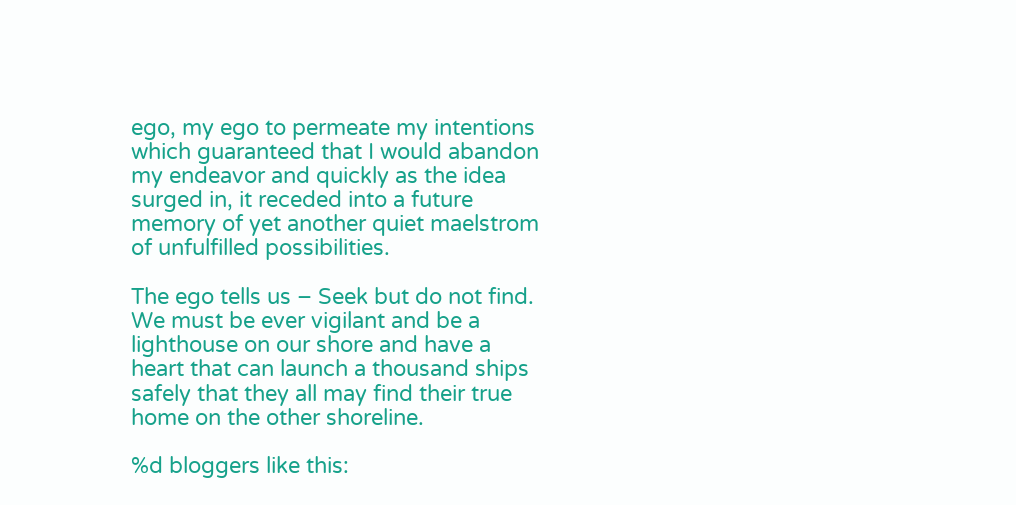ego, my ego to permeate my intentions which guaranteed that I would abandon my endeavor and quickly as the idea surged in, it receded into a future memory of yet another quiet maelstrom of unfulfilled possibilities.

The ego tells us – Seek but do not find. We must be ever vigilant and be a lighthouse on our shore and have a heart that can launch a thousand ships safely that they all may find their true home on the other shoreline.

%d bloggers like this: